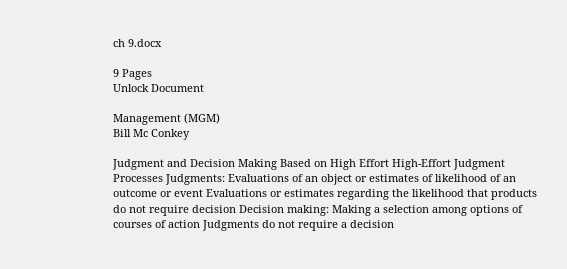ch 9.docx

9 Pages
Unlock Document

Management (MGM)
Bill Mc Conkey

Judgment and Decision Making Based on High Effort High-Effort Judgment Processes Judgments: Evaluations of an object or estimates of likelihood of an outcome or event Evaluations or estimates regarding the likelihood that products do not require decision Decision making: Making a selection among options of courses of action Judgments do not require a decision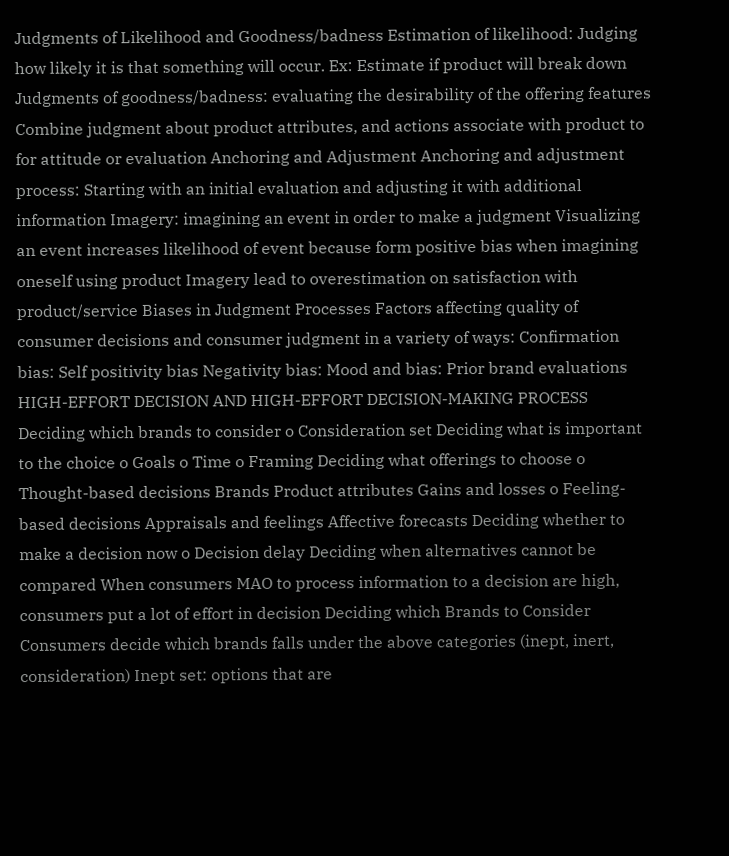Judgments of Likelihood and Goodness/badness Estimation of likelihood: Judging how likely it is that something will occur. Ex: Estimate if product will break down Judgments of goodness/badness: evaluating the desirability of the offering features Combine judgment about product attributes, and actions associate with product to for attitude or evaluation Anchoring and Adjustment Anchoring and adjustment process: Starting with an initial evaluation and adjusting it with additional information Imagery: imagining an event in order to make a judgment Visualizing an event increases likelihood of event because form positive bias when imagining oneself using product Imagery lead to overestimation on satisfaction with product/service Biases in Judgment Processes Factors affecting quality of consumer decisions and consumer judgment in a variety of ways: Confirmation bias: Self positivity bias Negativity bias: Mood and bias: Prior brand evaluations HIGH-EFFORT DECISION AND HIGH-EFFORT DECISION-MAKING PROCESS Deciding which brands to consider o Consideration set Deciding what is important to the choice o Goals o Time o Framing Deciding what offerings to choose o Thought-based decisions Brands Product attributes Gains and losses o Feeling-based decisions Appraisals and feelings Affective forecasts Deciding whether to make a decision now o Decision delay Deciding when alternatives cannot be compared When consumers MAO to process information to a decision are high, consumers put a lot of effort in decision Deciding which Brands to Consider Consumers decide which brands falls under the above categories (inept, inert, consideration) Inept set: options that are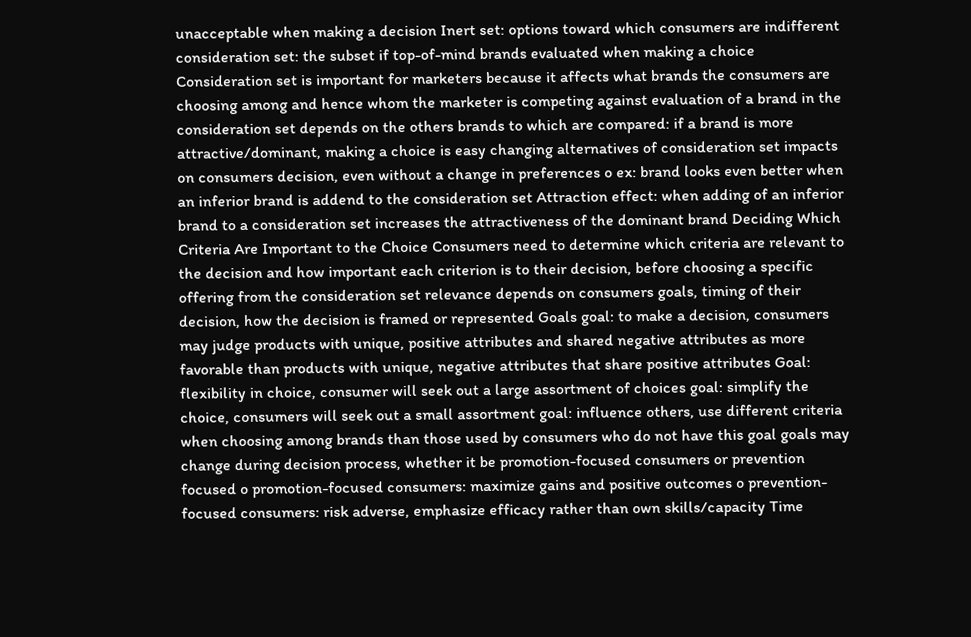unacceptable when making a decision Inert set: options toward which consumers are indifferent consideration set: the subset if top-of-mind brands evaluated when making a choice Consideration set is important for marketers because it affects what brands the consumers are choosing among and hence whom the marketer is competing against evaluation of a brand in the consideration set depends on the others brands to which are compared: if a brand is more attractive/dominant, making a choice is easy changing alternatives of consideration set impacts on consumers decision, even without a change in preferences o ex: brand looks even better when an inferior brand is addend to the consideration set Attraction effect: when adding of an inferior brand to a consideration set increases the attractiveness of the dominant brand Deciding Which Criteria Are Important to the Choice Consumers need to determine which criteria are relevant to the decision and how important each criterion is to their decision, before choosing a specific offering from the consideration set relevance depends on consumers goals, timing of their decision, how the decision is framed or represented Goals goal: to make a decision, consumers may judge products with unique, positive attributes and shared negative attributes as more favorable than products with unique, negative attributes that share positive attributes Goal: flexibility in choice, consumer will seek out a large assortment of choices goal: simplify the choice, consumers will seek out a small assortment goal: influence others, use different criteria when choosing among brands than those used by consumers who do not have this goal goals may change during decision process, whether it be promotion-focused consumers or prevention focused o promotion-focused consumers: maximize gains and positive outcomes o prevention-focused consumers: risk adverse, emphasize efficacy rather than own skills/capacity Time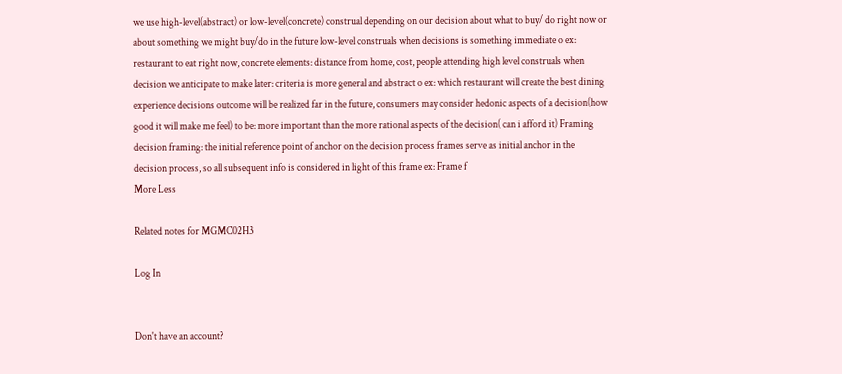we use high-level(abstract) or low-level(concrete) construal depending on our decision about what to buy/ do right now or about something we might buy/do in the future low-level construals when decisions is something immediate o ex: restaurant to eat right now, concrete elements: distance from home, cost, people attending high level construals when decision we anticipate to make later: criteria is more general and abstract o ex: which restaurant will create the best dining experience decisions outcome will be realized far in the future, consumers may consider hedonic aspects of a decision(how good it will make me feel) to be: more important than the more rational aspects of the decision( can i afford it) Framing decision framing: the initial reference point of anchor on the decision process frames serve as initial anchor in the decision process, so all subsequent info is considered in light of this frame ex: Frame f
More Less

Related notes for MGMC02H3

Log In


Don't have an account?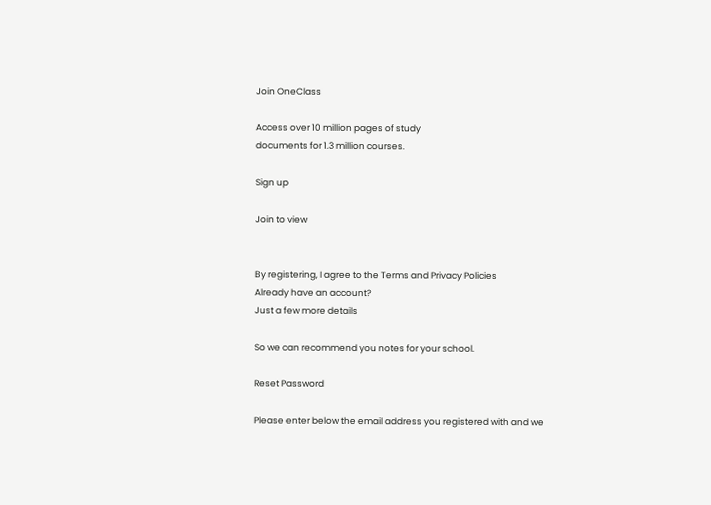Join OneClass

Access over 10 million pages of study
documents for 1.3 million courses.

Sign up

Join to view


By registering, I agree to the Terms and Privacy Policies
Already have an account?
Just a few more details

So we can recommend you notes for your school.

Reset Password

Please enter below the email address you registered with and we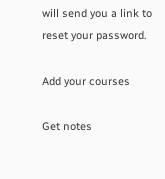will send you a link to reset your password.

Add your courses

Get notes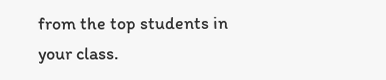from the top students in your class.